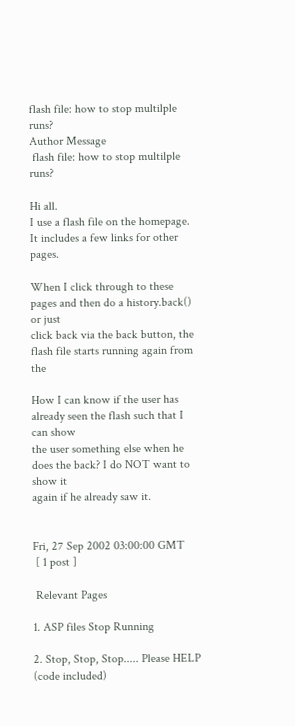flash file: how to stop multilple runs?
Author Message
 flash file: how to stop multilple runs?

Hi all.
I use a flash file on the homepage. It includes a few links for other pages.

When I click through to these pages and then do a history.back() or just
click back via the back button, the flash file starts running again from the

How I can know if the user has already seen the flash such that I can show
the user something else when he does the back? I do NOT want to show it
again if he already saw it.


Fri, 27 Sep 2002 03:00:00 GMT
 [ 1 post ]

 Relevant Pages

1. ASP files Stop Running

2. Stop, Stop, Stop..... Please HELP (code included)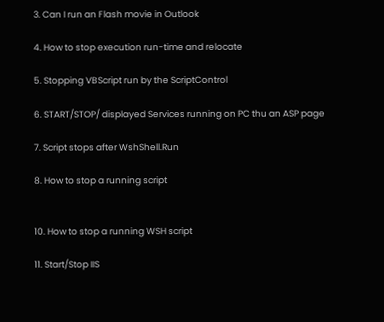3. Can I run an Flash movie in Outlook

4. How to stop execution run-time and relocate

5. Stopping VBScript run by the ScriptControl

6. START/STOP/ displayed Services running on PC thu an ASP page

7. Script stops after WshShell.Run

8. How to stop a running script


10. How to stop a running WSH script

11. Start/Stop IIS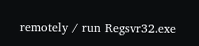remotely / run Regsvr32.exe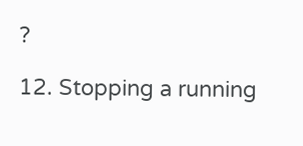?

12. Stopping a running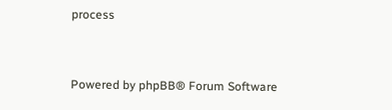process


Powered by phpBB® Forum Software